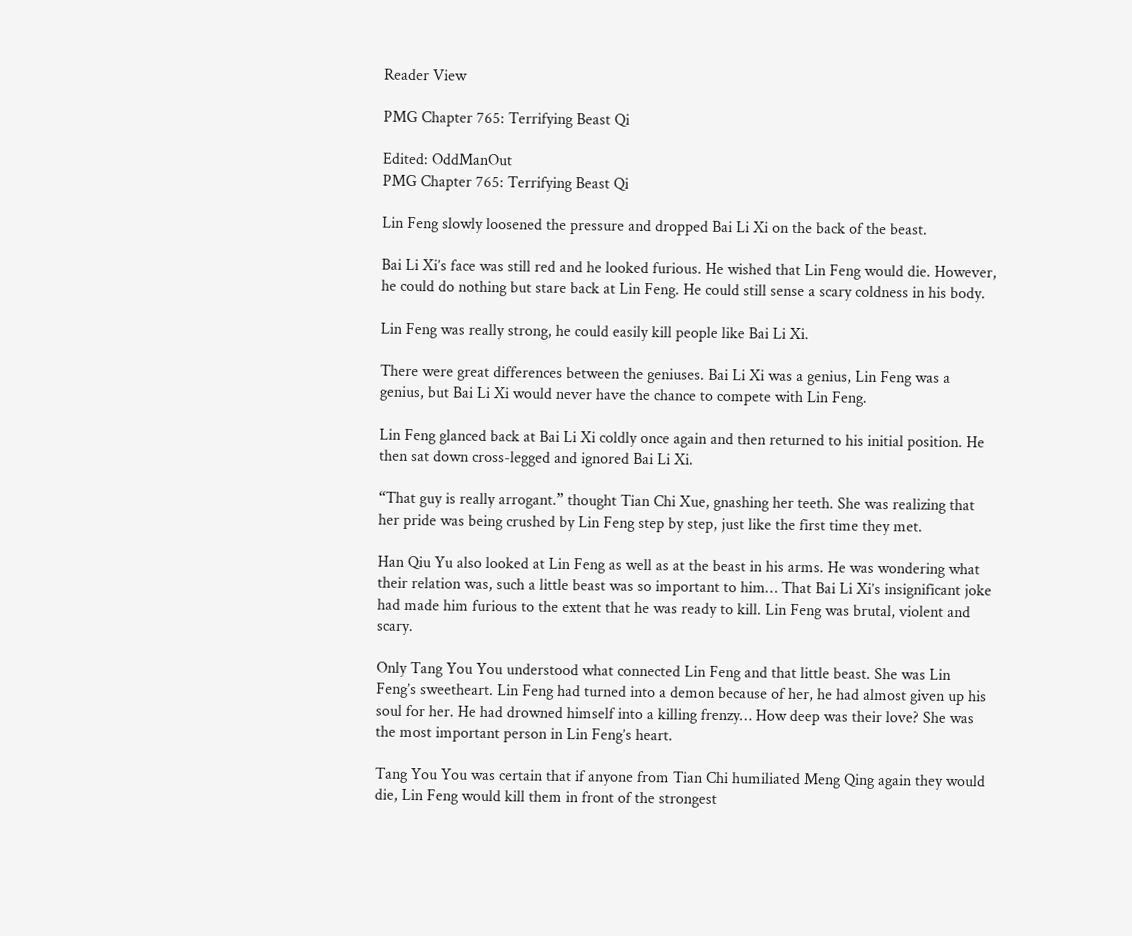Reader View

PMG Chapter 765: Terrifying Beast Qi

Edited: OddManOut
PMG Chapter 765: Terrifying Beast Qi

Lin Feng slowly loosened the pressure and dropped Bai Li Xi on the back of the beast.

Bai Li Xi’s face was still red and he looked furious. He wished that Lin Feng would die. However, he could do nothing but stare back at Lin Feng. He could still sense a scary coldness in his body.

Lin Feng was really strong, he could easily kill people like Bai Li Xi.

There were great differences between the geniuses. Bai Li Xi was a genius, Lin Feng was a genius, but Bai Li Xi would never have the chance to compete with Lin Feng.

Lin Feng glanced back at Bai Li Xi coldly once again and then returned to his initial position. He then sat down cross-legged and ignored Bai Li Xi.

“That guy is really arrogant.” thought Tian Chi Xue, gnashing her teeth. She was realizing that her pride was being crushed by Lin Feng step by step, just like the first time they met.

Han Qiu Yu also looked at Lin Feng as well as at the beast in his arms. He was wondering what their relation was, such a little beast was so important to him… That Bai Li Xi’s insignificant joke had made him furious to the extent that he was ready to kill. Lin Feng was brutal, violent and scary.

Only Tang You You understood what connected Lin Feng and that little beast. She was Lin Feng’s sweetheart. Lin Feng had turned into a demon because of her, he had almost given up his soul for her. He had drowned himself into a killing frenzy… How deep was their love? She was the most important person in Lin Feng’s heart.

Tang You You was certain that if anyone from Tian Chi humiliated Meng Qing again they would die, Lin Feng would kill them in front of the strongest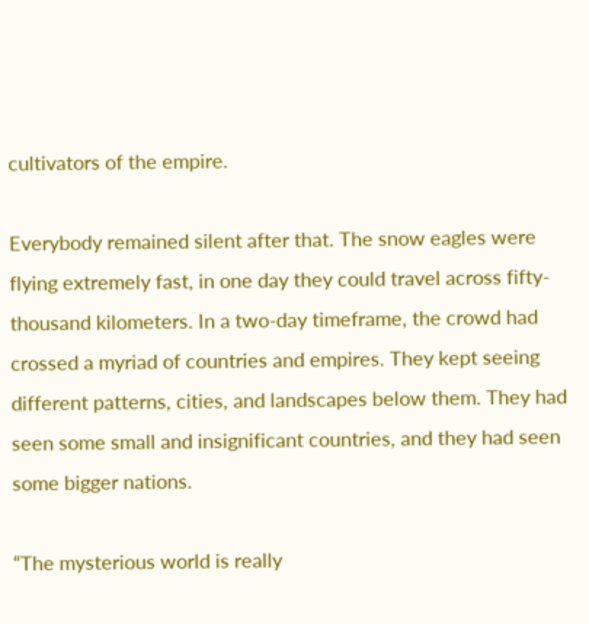cultivators of the empire.

Everybody remained silent after that. The snow eagles were flying extremely fast, in one day they could travel across fifty-thousand kilometers. In a two-day timeframe, the crowd had crossed a myriad of countries and empires. They kept seeing different patterns, cities, and landscapes below them. They had seen some small and insignificant countries, and they had seen some bigger nations.

“The mysterious world is really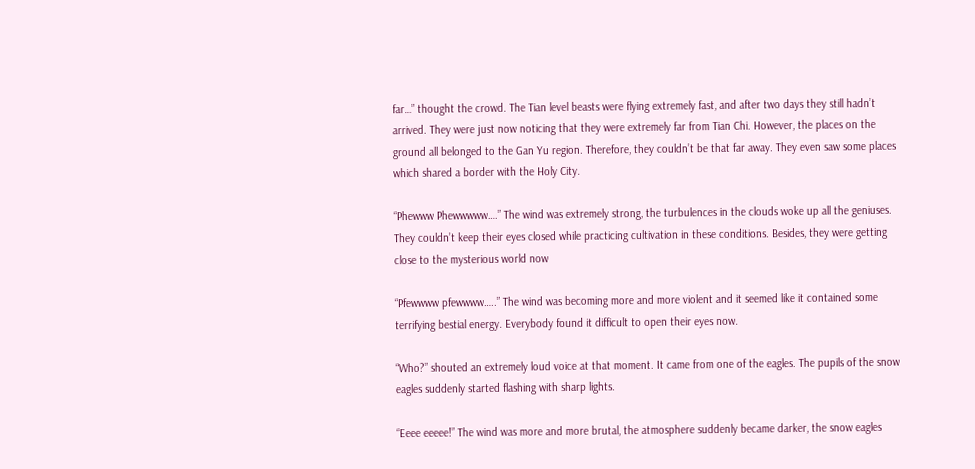far…” thought the crowd. The Tian level beasts were flying extremely fast, and after two days they still hadn’t arrived. They were just now noticing that they were extremely far from Tian Chi. However, the places on the ground all belonged to the Gan Yu region. Therefore, they couldn’t be that far away. They even saw some places which shared a border with the Holy City.

“Phewww Phewwwww….” The wind was extremely strong, the turbulences in the clouds woke up all the geniuses. They couldn’t keep their eyes closed while practicing cultivation in these conditions. Besides, they were getting close to the mysterious world now

“Pfewwww pfewwww…..” The wind was becoming more and more violent and it seemed like it contained some terrifying bestial energy. Everybody found it difficult to open their eyes now.

“Who?” shouted an extremely loud voice at that moment. It came from one of the eagles. The pupils of the snow eagles suddenly started flashing with sharp lights.

“Eeee eeeee!” The wind was more and more brutal, the atmosphere suddenly became darker, the snow eagles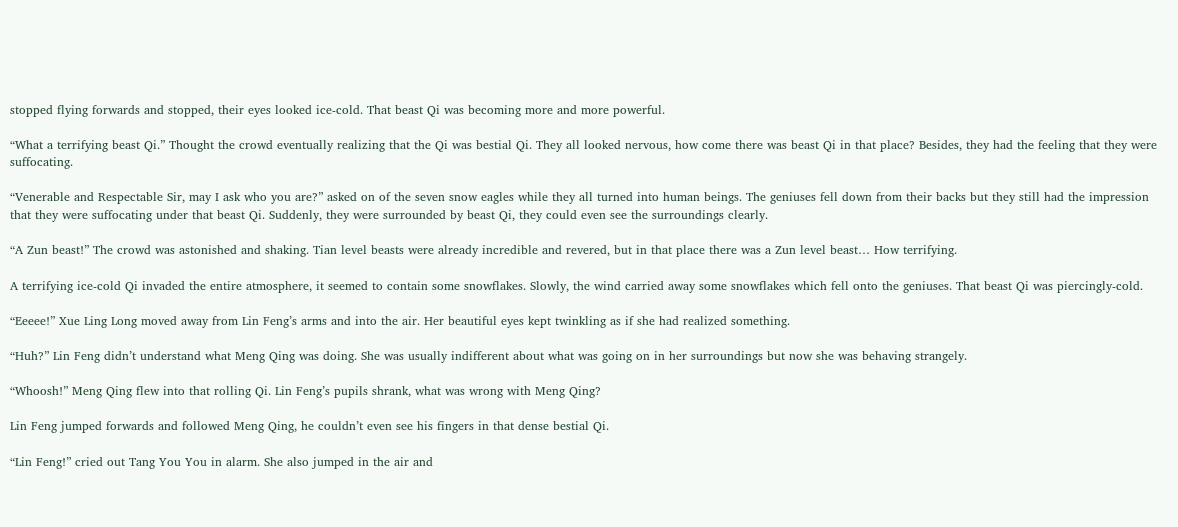stopped flying forwards and stopped, their eyes looked ice-cold. That beast Qi was becoming more and more powerful.

“What a terrifying beast Qi.” Thought the crowd eventually realizing that the Qi was bestial Qi. They all looked nervous, how come there was beast Qi in that place? Besides, they had the feeling that they were suffocating.

“Venerable and Respectable Sir, may I ask who you are?” asked on of the seven snow eagles while they all turned into human beings. The geniuses fell down from their backs but they still had the impression that they were suffocating under that beast Qi. Suddenly, they were surrounded by beast Qi, they could even see the surroundings clearly.

“A Zun beast!” The crowd was astonished and shaking. Tian level beasts were already incredible and revered, but in that place there was a Zun level beast… How terrifying.

A terrifying ice-cold Qi invaded the entire atmosphere, it seemed to contain some snowflakes. Slowly, the wind carried away some snowflakes which fell onto the geniuses. That beast Qi was piercingly-cold.

“Eeeee!” Xue Ling Long moved away from Lin Feng’s arms and into the air. Her beautiful eyes kept twinkling as if she had realized something.

“Huh?” Lin Feng didn’t understand what Meng Qing was doing. She was usually indifferent about what was going on in her surroundings but now she was behaving strangely.

“Whoosh!” Meng Qing flew into that rolling Qi. Lin Feng’s pupils shrank, what was wrong with Meng Qing?

Lin Feng jumped forwards and followed Meng Qing, he couldn’t even see his fingers in that dense bestial Qi.

“Lin Feng!” cried out Tang You You in alarm. She also jumped in the air and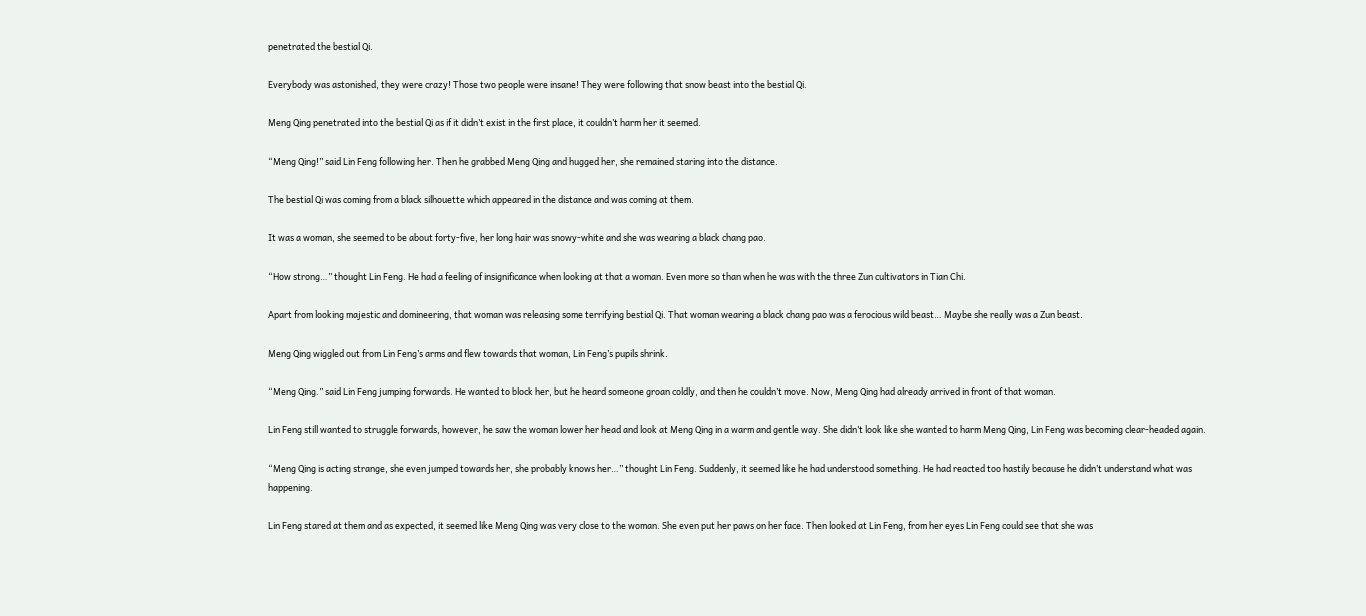penetrated the bestial Qi.

Everybody was astonished, they were crazy! Those two people were insane! They were following that snow beast into the bestial Qi.

Meng Qing penetrated into the bestial Qi as if it didn’t exist in the first place, it couldn’t harm her it seemed.

“Meng Qing!” said Lin Feng following her. Then he grabbed Meng Qing and hugged her, she remained staring into the distance.

The bestial Qi was coming from a black silhouette which appeared in the distance and was coming at them.

It was a woman, she seemed to be about forty-five, her long hair was snowy-white and she was wearing a black chang pao.

“How strong…” thought Lin Feng. He had a feeling of insignificance when looking at that a woman. Even more so than when he was with the three Zun cultivators in Tian Chi.

Apart from looking majestic and domineering, that woman was releasing some terrifying bestial Qi. That woman wearing a black chang pao was a ferocious wild beast… Maybe she really was a Zun beast.

Meng Qing wiggled out from Lin Feng’s arms and flew towards that woman, Lin Feng’s pupils shrink.

“Meng Qing.” said Lin Feng jumping forwards. He wanted to block her, but he heard someone groan coldly, and then he couldn’t move. Now, Meng Qing had already arrived in front of that woman.

Lin Feng still wanted to struggle forwards, however, he saw the woman lower her head and look at Meng Qing in a warm and gentle way. She didn’t look like she wanted to harm Meng Qing, Lin Feng was becoming clear-headed again.

“Meng Qing is acting strange, she even jumped towards her, she probably knows her…” thought Lin Feng. Suddenly, it seemed like he had understood something. He had reacted too hastily because he didn’t understand what was happening.

Lin Feng stared at them and as expected, it seemed like Meng Qing was very close to the woman. She even put her paws on her face. Then looked at Lin Feng, from her eyes Lin Feng could see that she was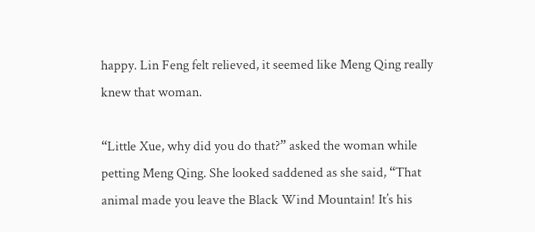happy. Lin Feng felt relieved, it seemed like Meng Qing really knew that woman.

“Little Xue, why did you do that?” asked the woman while petting Meng Qing. She looked saddened as she said, “That animal made you leave the Black Wind Mountain! It’s his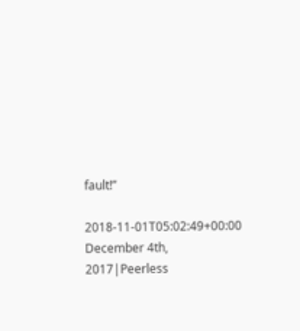fault!”

2018-11-01T05:02:49+00:00 December 4th, 2017|Peerless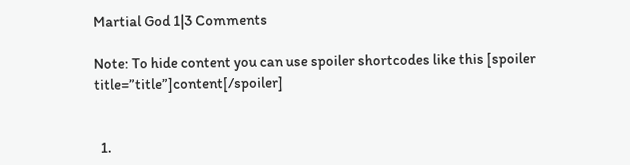Martial God 1|3 Comments

Note: To hide content you can use spoiler shortcodes like this [spoiler title=”title”]content[/spoiler]


  1.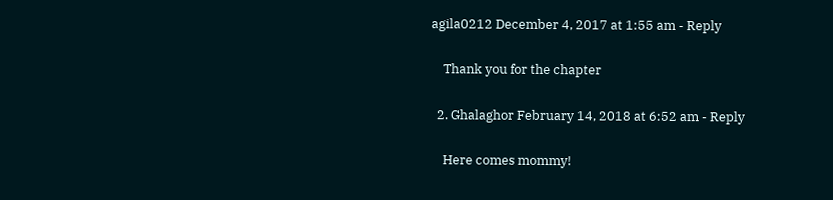agila0212 December 4, 2017 at 1:55 am - Reply

    Thank you for the chapter

  2. Ghalaghor February 14, 2018 at 6:52 am - Reply

    Here comes mommy!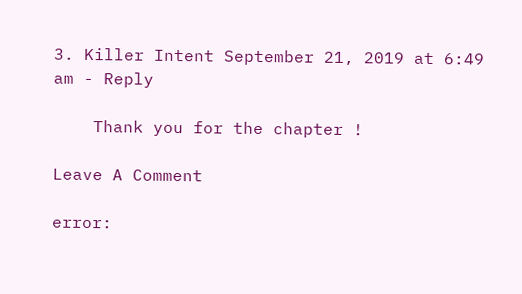3. Killer Intent September 21, 2019 at 6:49 am - Reply

    Thank you for the chapter !

Leave A Comment

error: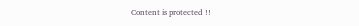Content is protected !!